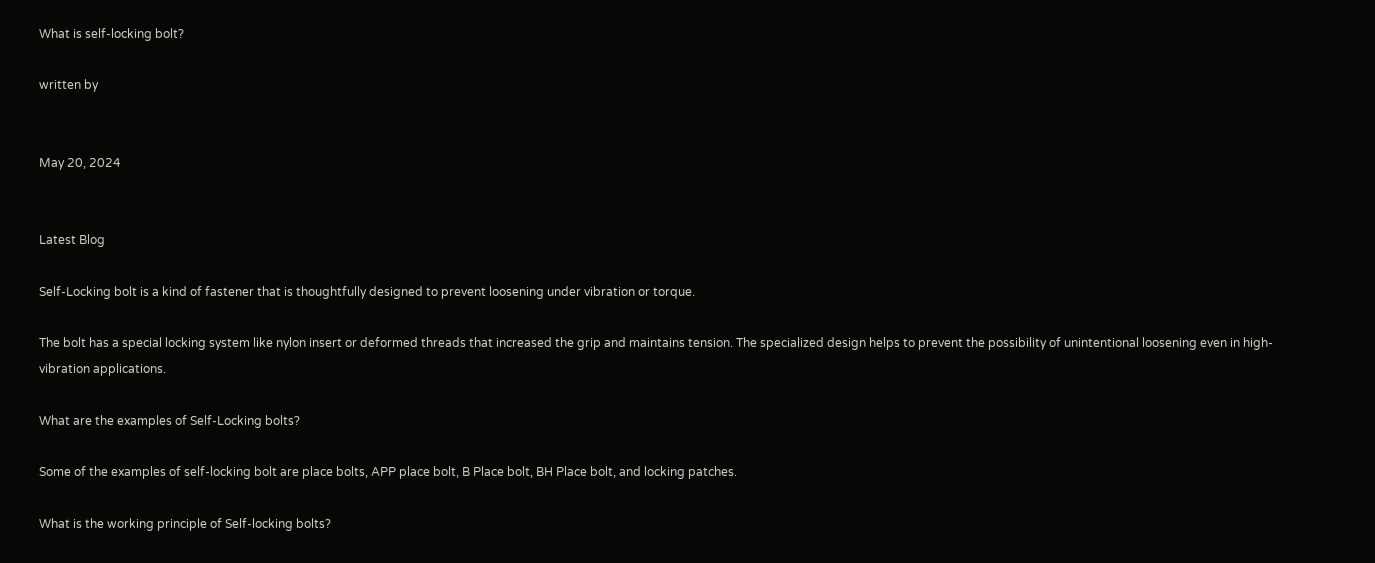What is self-locking bolt?

written by


May 20, 2024


Latest Blog

Self-Locking bolt is a kind of fastener that is thoughtfully designed to prevent loosening under vibration or torque.

The bolt has a special locking system like nylon insert or deformed threads that increased the grip and maintains tension. The specialized design helps to prevent the possibility of unintentional loosening even in high-vibration applications.

What are the examples of Self-Locking bolts?

Some of the examples of self-locking bolt are place bolts, APP place bolt, B Place bolt, BH Place bolt, and locking patches.

What is the working principle of Self-locking bolts?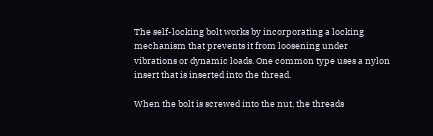The self-locking bolt works by incorporating a locking mechanism that prevents it from loosening under vibrations or dynamic loads. One common type uses a nylon insert that is inserted into the thread.

When the bolt is screwed into the nut, the threads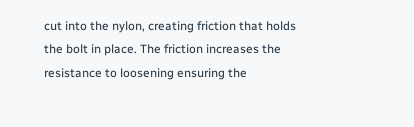cut into the nylon, creating friction that holds the bolt in place. The friction increases the resistance to loosening ensuring the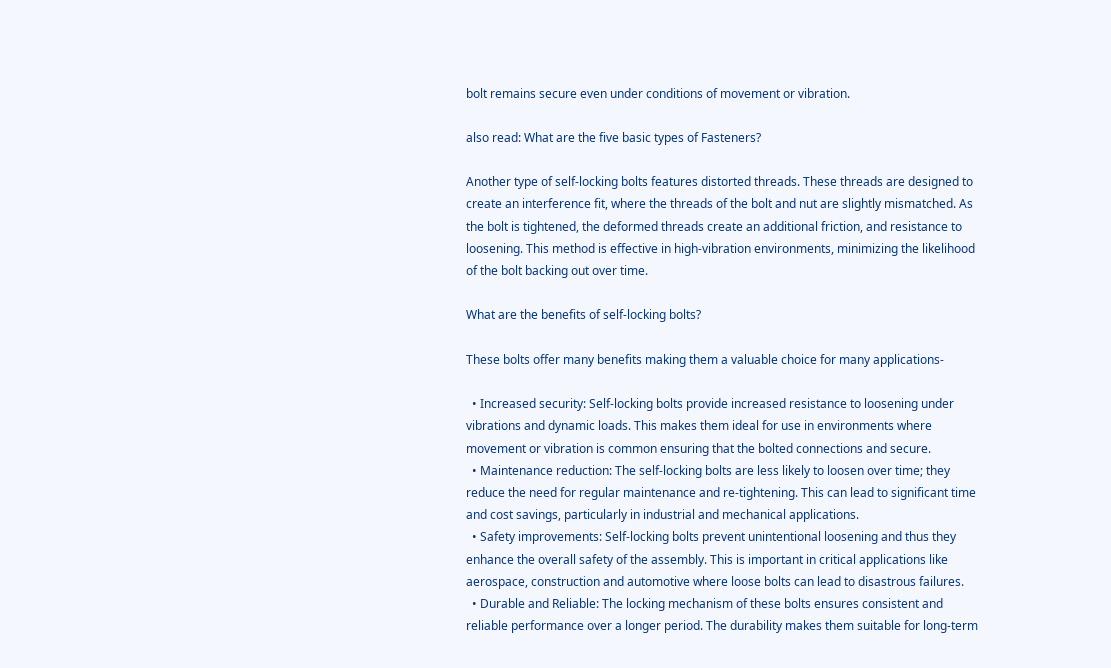bolt remains secure even under conditions of movement or vibration.

also read: What are the five basic types of Fasteners?

Another type of self-locking bolts features distorted threads. These threads are designed to create an interference fit, where the threads of the bolt and nut are slightly mismatched. As the bolt is tightened, the deformed threads create an additional friction, and resistance to loosening. This method is effective in high-vibration environments, minimizing the likelihood of the bolt backing out over time.

What are the benefits of self-locking bolts?

These bolts offer many benefits making them a valuable choice for many applications-

  • Increased security: Self-locking bolts provide increased resistance to loosening under vibrations and dynamic loads. This makes them ideal for use in environments where movement or vibration is common ensuring that the bolted connections and secure.
  • Maintenance reduction: The self-locking bolts are less likely to loosen over time; they reduce the need for regular maintenance and re-tightening. This can lead to significant time and cost savings, particularly in industrial and mechanical applications.
  • Safety improvements: Self-locking bolts prevent unintentional loosening and thus they enhance the overall safety of the assembly. This is important in critical applications like aerospace, construction and automotive where loose bolts can lead to disastrous failures.
  • Durable and Reliable: The locking mechanism of these bolts ensures consistent and reliable performance over a longer period. The durability makes them suitable for long-term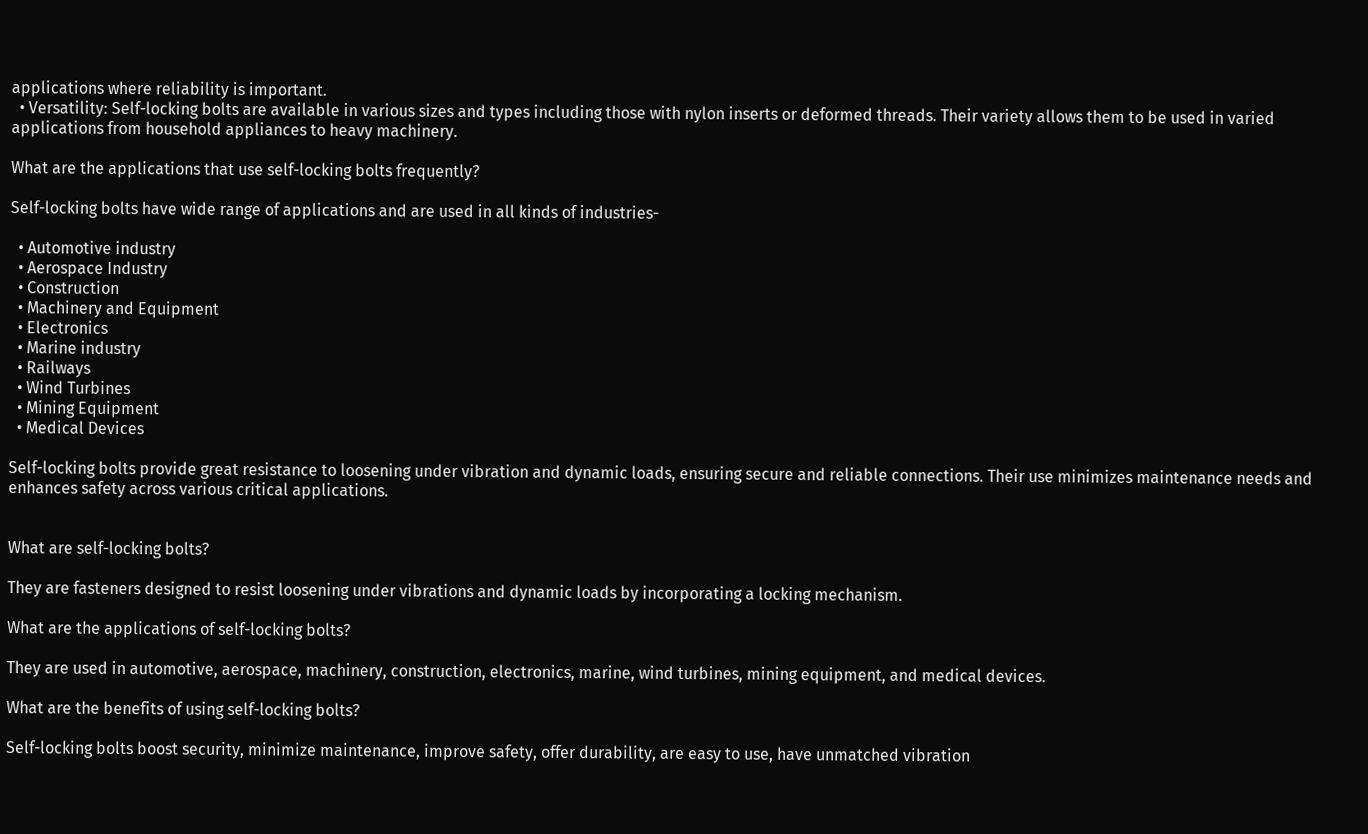applications where reliability is important.
  • Versatility: Self-locking bolts are available in various sizes and types including those with nylon inserts or deformed threads. Their variety allows them to be used in varied applications from household appliances to heavy machinery.

What are the applications that use self-locking bolts frequently?

Self-locking bolts have wide range of applications and are used in all kinds of industries-

  • Automotive industry
  • Aerospace Industry
  • Construction
  • Machinery and Equipment
  • Electronics
  • Marine industry
  • Railways
  • Wind Turbines
  • Mining Equipment
  • Medical Devices

Self-locking bolts provide great resistance to loosening under vibration and dynamic loads, ensuring secure and reliable connections. Their use minimizes maintenance needs and enhances safety across various critical applications.


What are self-locking bolts?

They are fasteners designed to resist loosening under vibrations and dynamic loads by incorporating a locking mechanism.

What are the applications of self-locking bolts?

They are used in automotive, aerospace, machinery, construction, electronics, marine, wind turbines, mining equipment, and medical devices.

What are the benefits of using self-locking bolts?

Self-locking bolts boost security, minimize maintenance, improve safety, offer durability, are easy to use, have unmatched vibration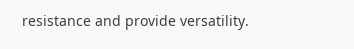resistance and provide versatility.